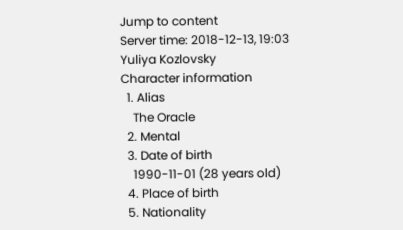Jump to content
Server time: 2018-12-13, 19:03
Yuliya Kozlovsky
Character information
  1. Alias
    The Oracle
  2. Mental
  3. Date of birth
    1990-11-01 (28 years old)
  4. Place of birth
  5. Nationality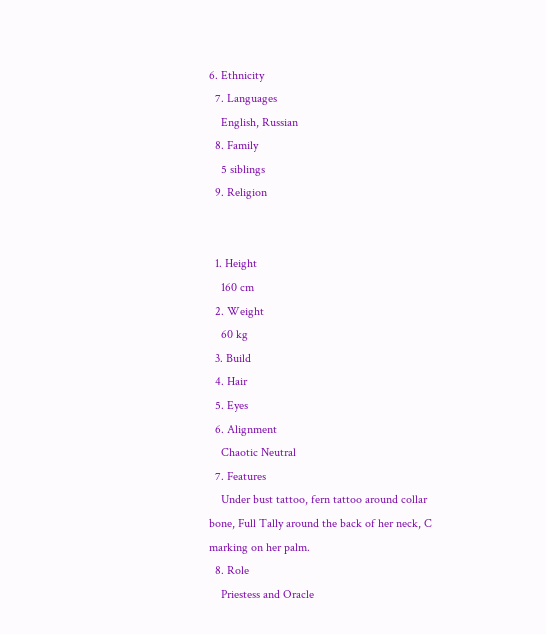6. Ethnicity
  7. Languages
    English, Russian
  8. Family
    5 siblings
  9. Religion


  1. Height
    160 cm
  2. Weight
    60 kg
  3. Build
  4. Hair
  5. Eyes
  6. Alignment
    Chaotic Neutral
  7. Features
    Under bust tattoo, fern tattoo around collar bone, Full Tally around the back of her neck, C marking on her palm.
  8. Role
    Priestess and Oracle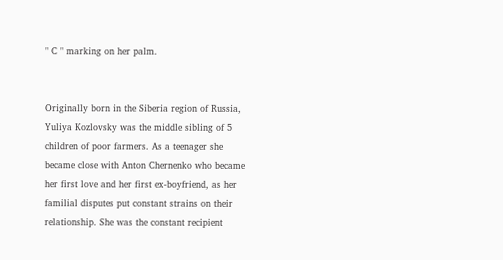" C " marking on her palm.


Originally born in the Siberia region of Russia, Yuliya Kozlovsky was the middle sibling of 5 children of poor farmers. As a teenager she became close with Anton Chernenko who became her first love and her first ex-boyfriend, as her familial disputes put constant strains on their relationship. She was the constant recipient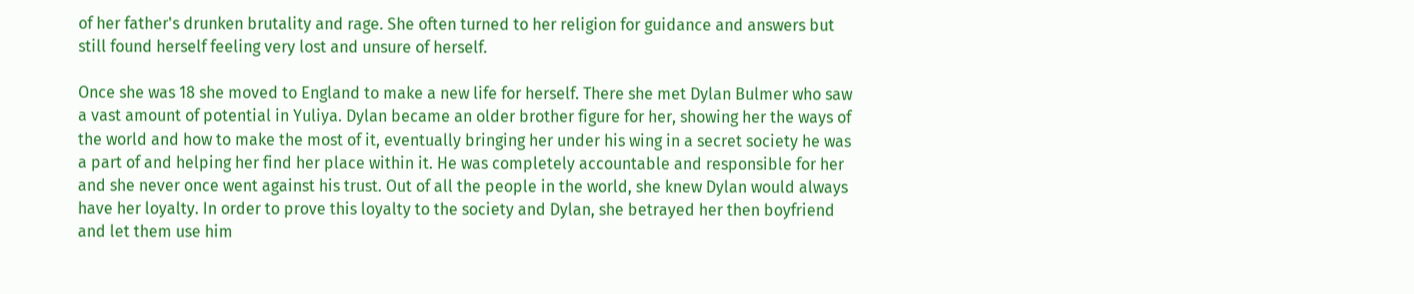of her father's drunken brutality and rage. She often turned to her religion for guidance and answers but still found herself feeling very lost and unsure of herself.

Once she was 18 she moved to England to make a new life for herself. There she met Dylan Bulmer who saw a vast amount of potential in Yuliya. Dylan became an older brother figure for her, showing her the ways of the world and how to make the most of it, eventually bringing her under his wing in a secret society he was a part of and helping her find her place within it. He was completely accountable and responsible for her and she never once went against his trust. Out of all the people in the world, she knew Dylan would always have her loyalty. In order to prove this loyalty to the society and Dylan, she betrayed her then boyfriend and let them use him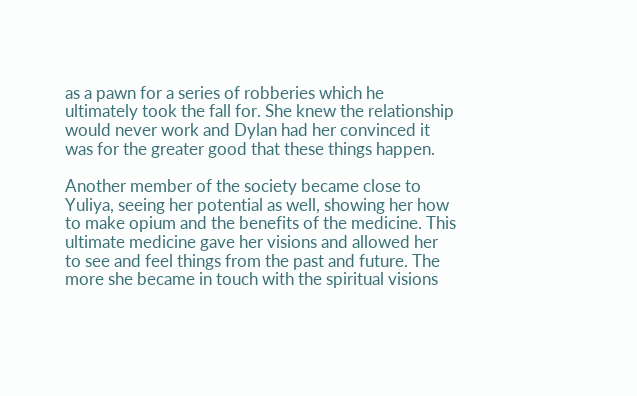as a pawn for a series of robberies which he ultimately took the fall for. She knew the relationship would never work and Dylan had her convinced it was for the greater good that these things happen.

Another member of the society became close to Yuliya, seeing her potential as well, showing her how to make opium and the benefits of the medicine. This ultimate medicine gave her visions and allowed her to see and feel things from the past and future. The more she became in touch with the spiritual visions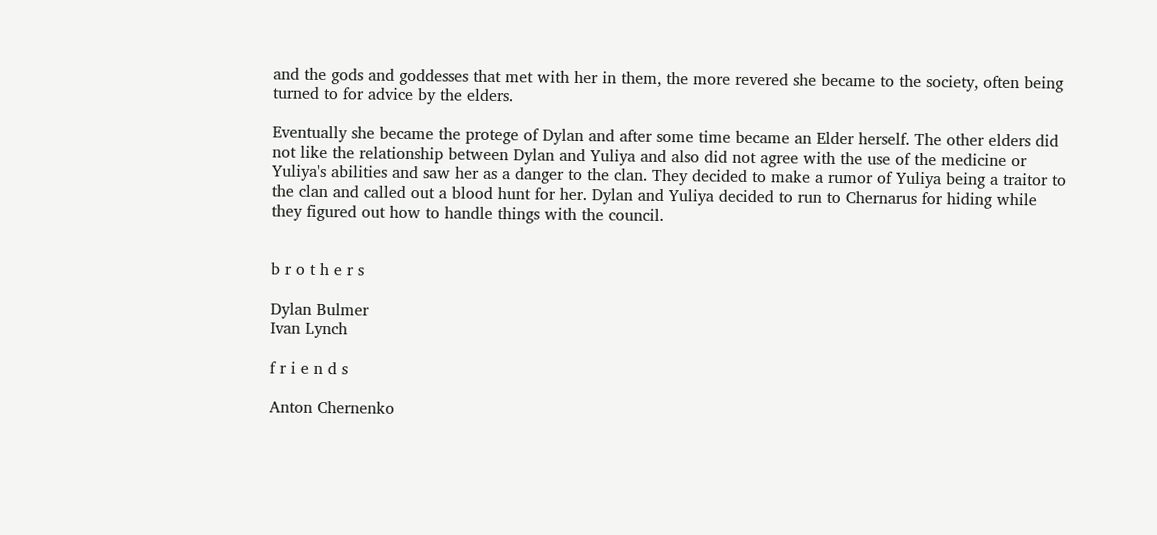and the gods and goddesses that met with her in them, the more revered she became to the society, often being turned to for advice by the elders.

Eventually she became the protege of Dylan and after some time became an Elder herself. The other elders did not like the relationship between Dylan and Yuliya and also did not agree with the use of the medicine or Yuliya's abilities and saw her as a danger to the clan. They decided to make a rumor of Yuliya being a traitor to the clan and called out a blood hunt for her. Dylan and Yuliya decided to run to Chernarus for hiding while they figured out how to handle things with the council.


b r o t h e r s

Dylan Bulmer
Ivan Lynch

f r i e n d s

Anton Chernenko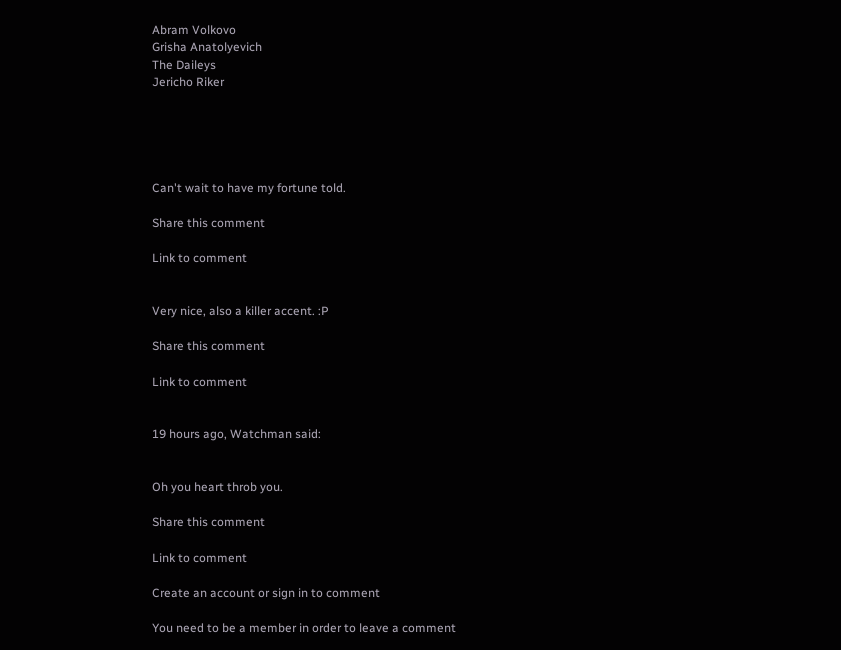Abram Volkovo
Grisha Anatolyevich
The Daileys
Jericho Riker





Can't wait to have my fortune told.

Share this comment

Link to comment


Very nice, also a killer accent. :P

Share this comment

Link to comment


19 hours ago, Watchman said:


Oh you heart throb you.

Share this comment

Link to comment

Create an account or sign in to comment

You need to be a member in order to leave a comment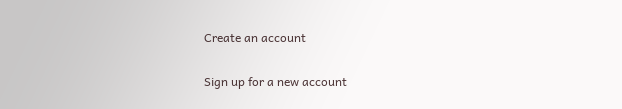Create an account

Sign up for a new account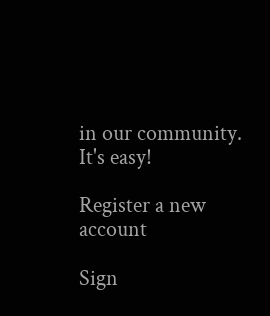in our community. It's easy!

Register a new account

Sign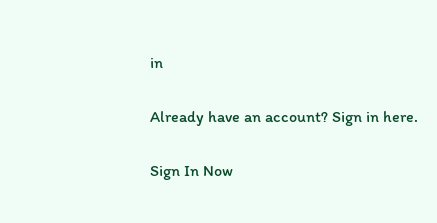in

Already have an account? Sign in here.

Sign In Now